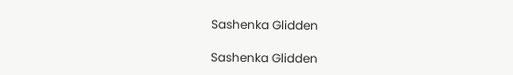Sashenka Glidden

Sashenka Glidden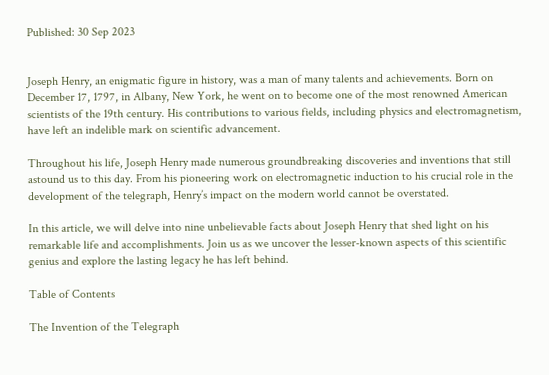Published: 30 Sep 2023


Joseph Henry, an enigmatic figure in history, was a man of many talents and achievements. Born on December 17, 1797, in Albany, New York, he went on to become one of the most renowned American scientists of the 19th century. His contributions to various fields, including physics and electromagnetism, have left an indelible mark on scientific advancement.

Throughout his life, Joseph Henry made numerous groundbreaking discoveries and inventions that still astound us to this day. From his pioneering work on electromagnetic induction to his crucial role in the development of the telegraph, Henry’s impact on the modern world cannot be overstated.

In this article, we will delve into nine unbelievable facts about Joseph Henry that shed light on his remarkable life and accomplishments. Join us as we uncover the lesser-known aspects of this scientific genius and explore the lasting legacy he has left behind.

Table of Contents

The Invention of the Telegraph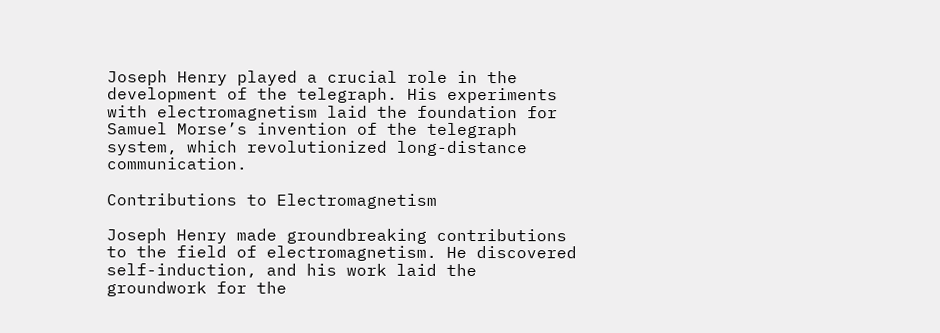Joseph Henry played a crucial role in the development of the telegraph. His experiments with electromagnetism laid the foundation for Samuel Morse’s invention of the telegraph system, which revolutionized long-distance communication.

Contributions to Electromagnetism

Joseph Henry made groundbreaking contributions to the field of electromagnetism. He discovered self-induction, and his work laid the groundwork for the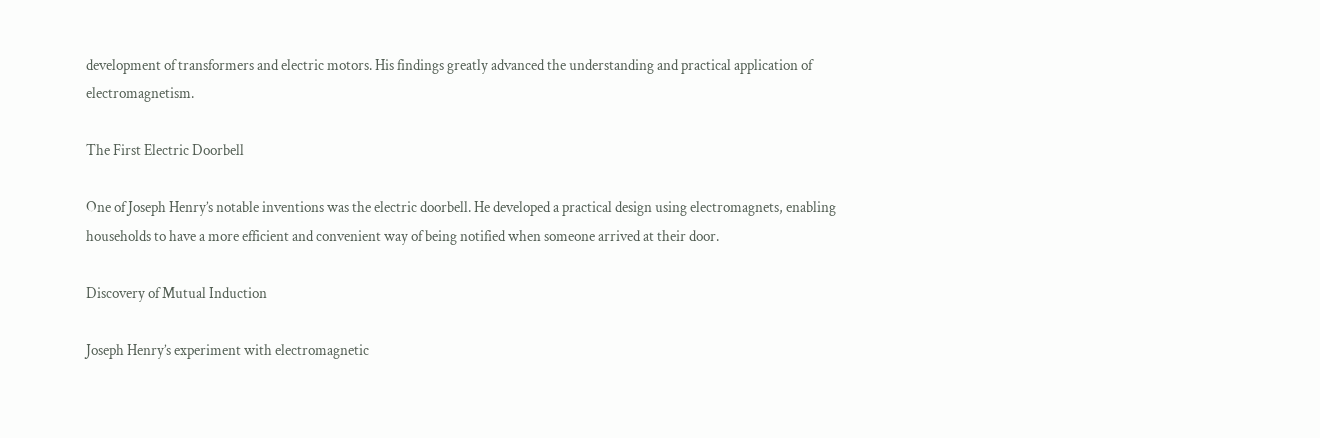development of transformers and electric motors. His findings greatly advanced the understanding and practical application of electromagnetism.

The First Electric Doorbell

One of Joseph Henry’s notable inventions was the electric doorbell. He developed a practical design using electromagnets, enabling households to have a more efficient and convenient way of being notified when someone arrived at their door.

Discovery of Mutual Induction

Joseph Henry’s experiment with electromagnetic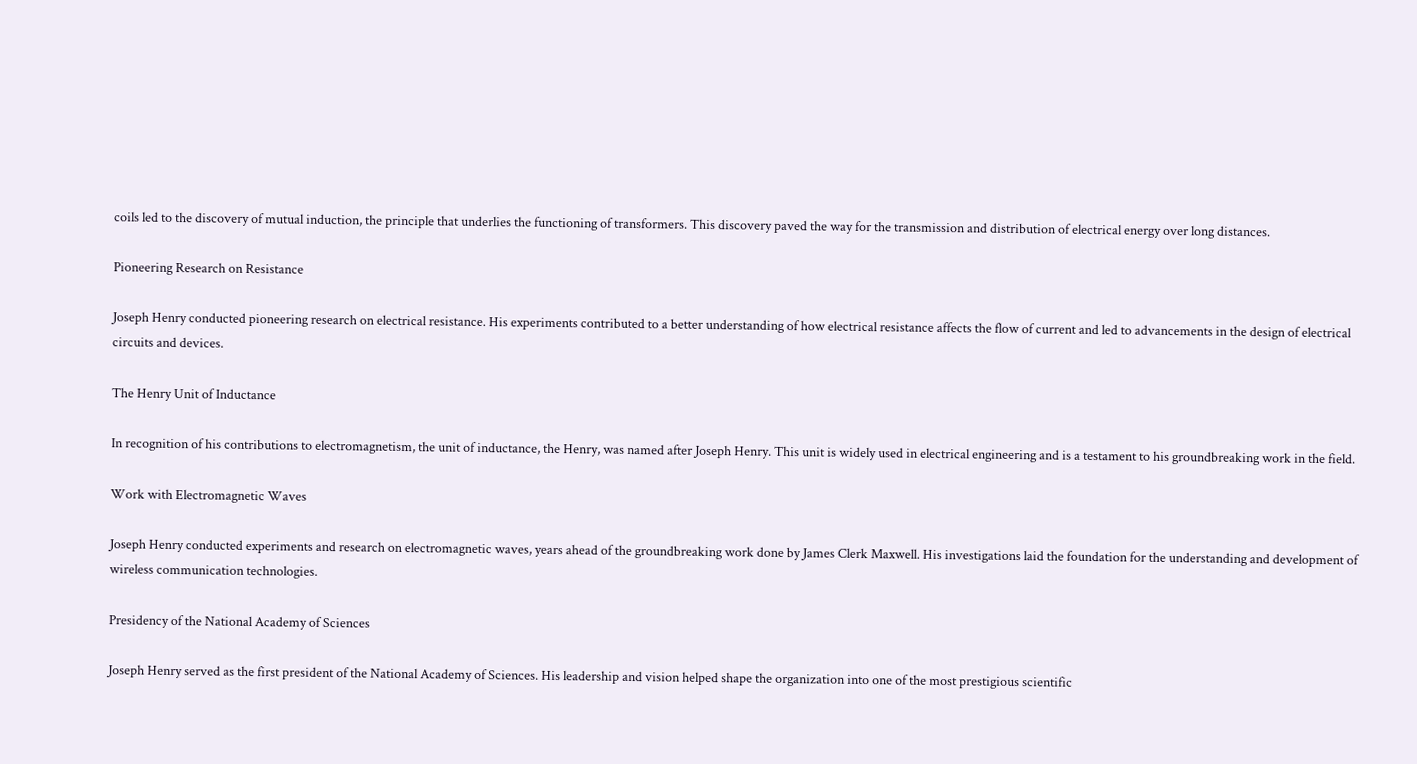coils led to the discovery of mutual induction, the principle that underlies the functioning of transformers. This discovery paved the way for the transmission and distribution of electrical energy over long distances.

Pioneering Research on Resistance

Joseph Henry conducted pioneering research on electrical resistance. His experiments contributed to a better understanding of how electrical resistance affects the flow of current and led to advancements in the design of electrical circuits and devices.

The Henry Unit of Inductance

In recognition of his contributions to electromagnetism, the unit of inductance, the Henry, was named after Joseph Henry. This unit is widely used in electrical engineering and is a testament to his groundbreaking work in the field.

Work with Electromagnetic Waves

Joseph Henry conducted experiments and research on electromagnetic waves, years ahead of the groundbreaking work done by James Clerk Maxwell. His investigations laid the foundation for the understanding and development of wireless communication technologies.

Presidency of the National Academy of Sciences

Joseph Henry served as the first president of the National Academy of Sciences. His leadership and vision helped shape the organization into one of the most prestigious scientific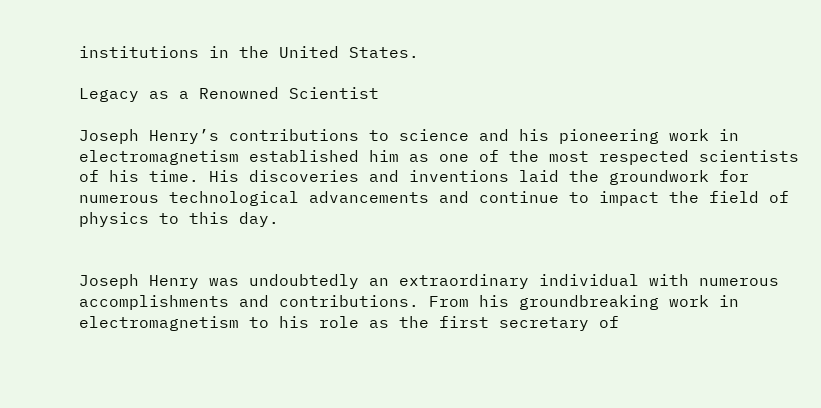institutions in the United States.

Legacy as a Renowned Scientist

Joseph Henry’s contributions to science and his pioneering work in electromagnetism established him as one of the most respected scientists of his time. His discoveries and inventions laid the groundwork for numerous technological advancements and continue to impact the field of physics to this day.


Joseph Henry was undoubtedly an extraordinary individual with numerous accomplishments and contributions. From his groundbreaking work in electromagnetism to his role as the first secretary of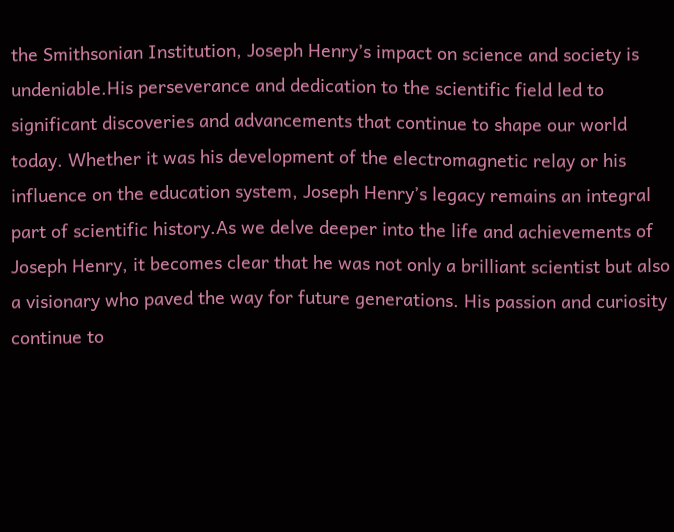the Smithsonian Institution, Joseph Henry’s impact on science and society is undeniable.His perseverance and dedication to the scientific field led to significant discoveries and advancements that continue to shape our world today. Whether it was his development of the electromagnetic relay or his influence on the education system, Joseph Henry’s legacy remains an integral part of scientific history.As we delve deeper into the life and achievements of Joseph Henry, it becomes clear that he was not only a brilliant scientist but also a visionary who paved the way for future generations. His passion and curiosity continue to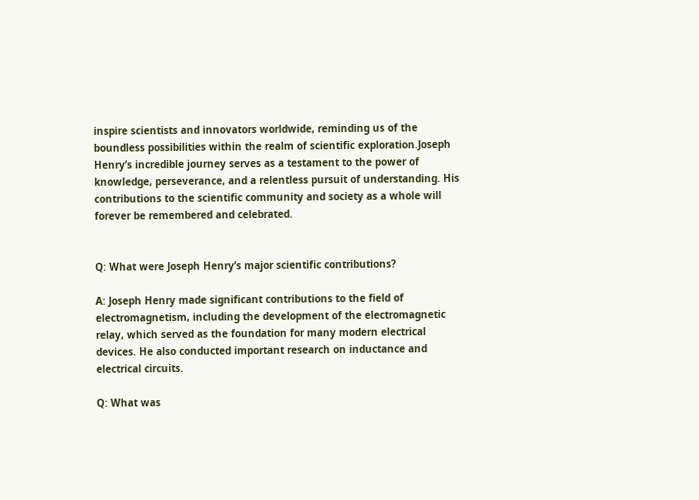inspire scientists and innovators worldwide, reminding us of the boundless possibilities within the realm of scientific exploration.Joseph Henry’s incredible journey serves as a testament to the power of knowledge, perseverance, and a relentless pursuit of understanding. His contributions to the scientific community and society as a whole will forever be remembered and celebrated.


Q: What were Joseph Henry’s major scientific contributions?

A: Joseph Henry made significant contributions to the field of electromagnetism, including the development of the electromagnetic relay, which served as the foundation for many modern electrical devices. He also conducted important research on inductance and electrical circuits.

Q: What was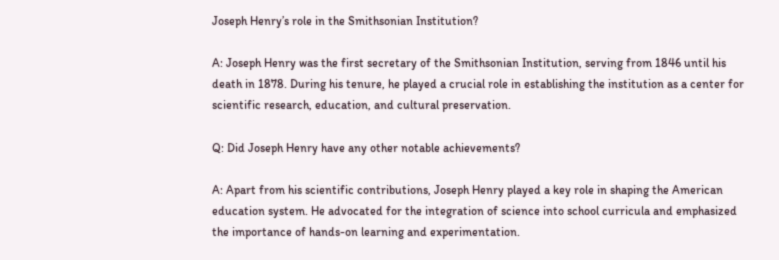Joseph Henry’s role in the Smithsonian Institution?

A: Joseph Henry was the first secretary of the Smithsonian Institution, serving from 1846 until his death in 1878. During his tenure, he played a crucial role in establishing the institution as a center for scientific research, education, and cultural preservation.

Q: Did Joseph Henry have any other notable achievements?

A: Apart from his scientific contributions, Joseph Henry played a key role in shaping the American education system. He advocated for the integration of science into school curricula and emphasized the importance of hands-on learning and experimentation.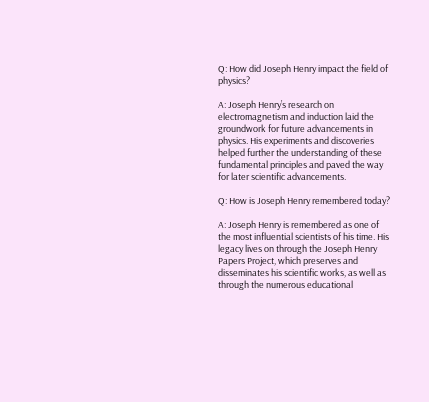Q: How did Joseph Henry impact the field of physics?

A: Joseph Henry’s research on electromagnetism and induction laid the groundwork for future advancements in physics. His experiments and discoveries helped further the understanding of these fundamental principles and paved the way for later scientific advancements.

Q: How is Joseph Henry remembered today?

A: Joseph Henry is remembered as one of the most influential scientists of his time. His legacy lives on through the Joseph Henry Papers Project, which preserves and disseminates his scientific works, as well as through the numerous educational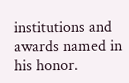institutions and awards named in his honor.